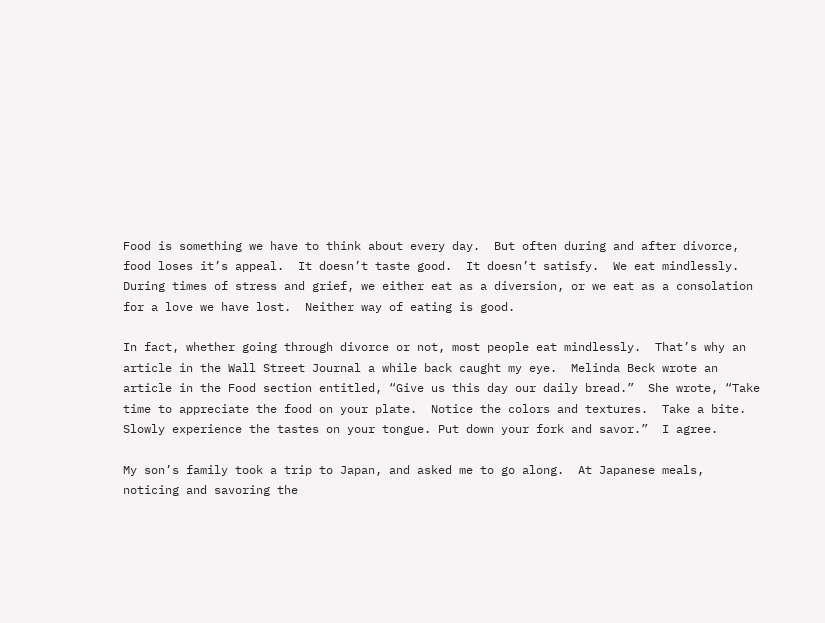Food is something we have to think about every day.  But often during and after divorce, food loses it’s appeal.  It doesn’t taste good.  It doesn’t satisfy.  We eat mindlessly.  During times of stress and grief, we either eat as a diversion, or we eat as a consolation for a love we have lost.  Neither way of eating is good.

In fact, whether going through divorce or not, most people eat mindlessly.  That’s why an article in the Wall Street Journal a while back caught my eye.  Melinda Beck wrote an article in the Food section entitled, “Give us this day our daily bread.”  She wrote, “Take time to appreciate the food on your plate.  Notice the colors and textures.  Take a bite.  Slowly experience the tastes on your tongue. Put down your fork and savor.”  I agree.

My son’s family took a trip to Japan, and asked me to go along.  At Japanese meals, noticing and savoring the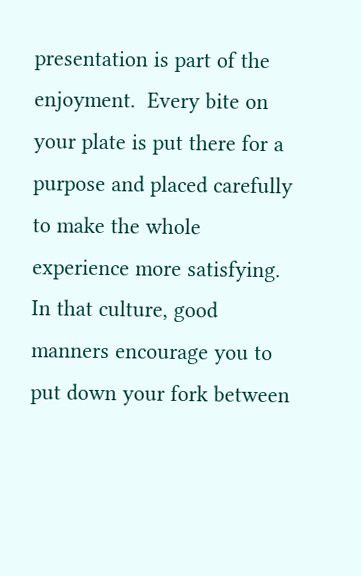presentation is part of the enjoyment.  Every bite on your plate is put there for a purpose and placed carefully to make the whole experience more satisfying.  In that culture, good manners encourage you to put down your fork between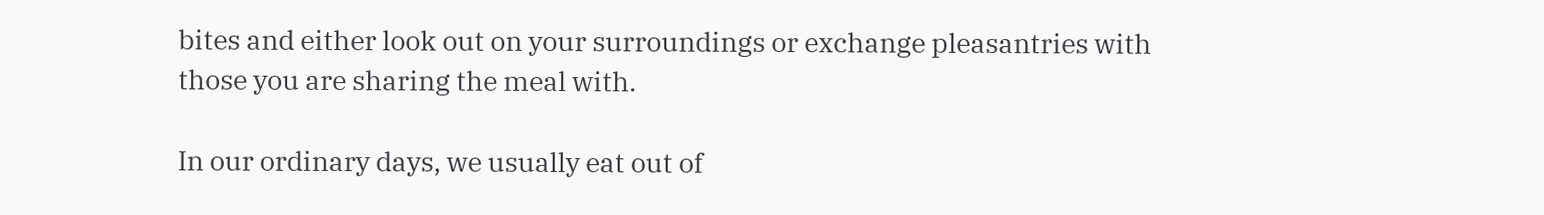bites and either look out on your surroundings or exchange pleasantries with those you are sharing the meal with.

In our ordinary days, we usually eat out of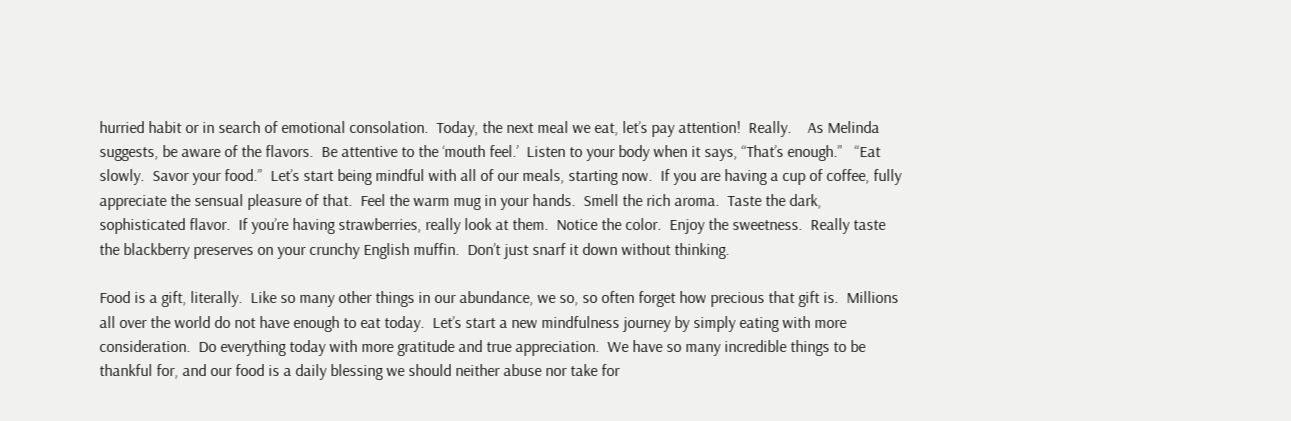hurried habit or in search of emotional consolation.  Today, the next meal we eat, let’s pay attention!  Really.    As Melinda suggests, be aware of the flavors.  Be attentive to the ‘mouth feel.’  Listen to your body when it says, “That’s enough.”   “Eat slowly.  Savor your food.”  Let’s start being mindful with all of our meals, starting now.  If you are having a cup of coffee, fully appreciate the sensual pleasure of that.  Feel the warm mug in your hands.  Smell the rich aroma.  Taste the dark, sophisticated flavor.  If you’re having strawberries, really look at them.  Notice the color.  Enjoy the sweetness.  Really taste the blackberry preserves on your crunchy English muffin.  Don’t just snarf it down without thinking.

Food is a gift, literally.  Like so many other things in our abundance, we so, so often forget how precious that gift is.  Millions all over the world do not have enough to eat today.  Let’s start a new mindfulness journey by simply eating with more consideration.  Do everything today with more gratitude and true appreciation.  We have so many incredible things to be thankful for, and our food is a daily blessing we should neither abuse nor take for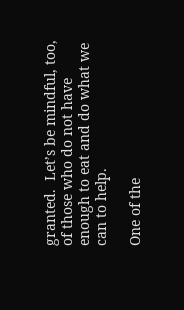granted.  Let’s be mindful, too, of those who do not have enough to eat and do what we can to help.

One of the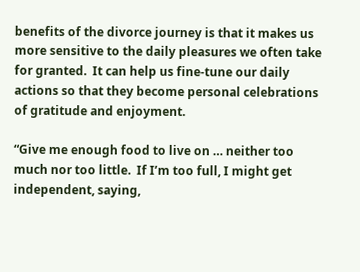benefits of the divorce journey is that it makes us more sensitive to the daily pleasures we often take for granted.  It can help us fine-tune our daily actions so that they become personal celebrations of gratitude and enjoyment.

“Give me enough food to live on … neither too much nor too little.  If I’m too full, I might get independent, saying,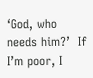‘God, who needs him?’  If I’m poor, I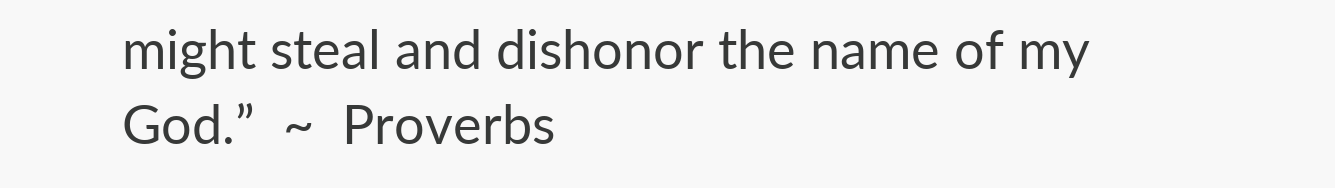might steal and dishonor the name of my God.”  ~  Proverbs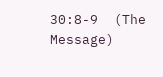30:8-9  (The Message)